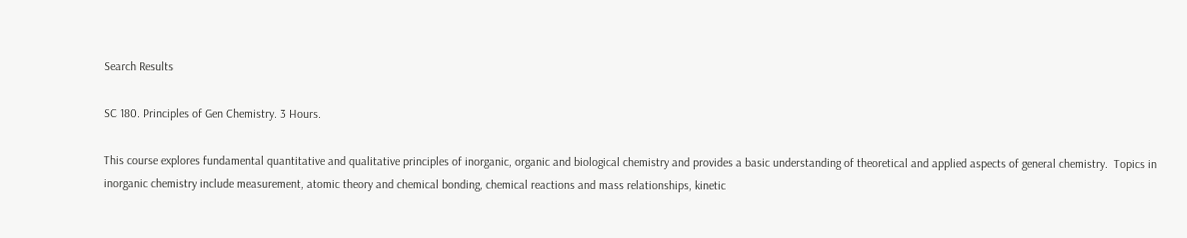Search Results

SC 180. Principles of Gen Chemistry. 3 Hours.

This course explores fundamental quantitative and qualitative principles of inorganic, organic and biological chemistry and provides a basic understanding of theoretical and applied aspects of general chemistry.  Topics in inorganic chemistry include measurement, atomic theory and chemical bonding, chemical reactions and mass relationships, kinetic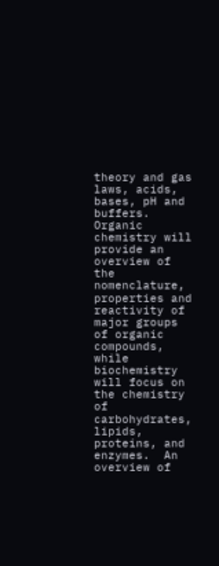theory and gas laws, acids, bases, pH and buffers.  Organic chemistry will provide an overview of the nomenclature, properties and reactivity of major groups of organic compounds, while biochemistry will focus on the chemistry of carbohydrates, lipids, proteins, and enzymes.  An overview of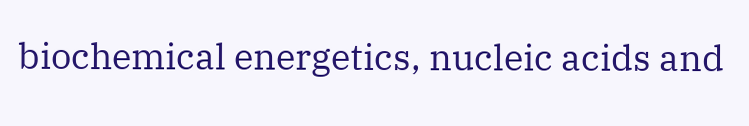biochemical energetics, nucleic acids and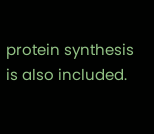protein synthesis is also included.